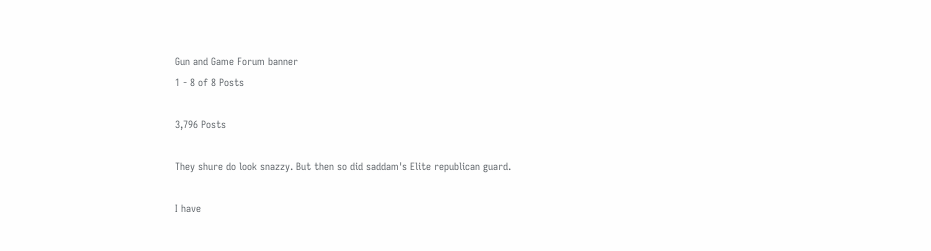Gun and Game Forum banner
1 - 8 of 8 Posts

3,796 Posts

They shure do look snazzy. But then so did saddam's Elite republican guard.

I have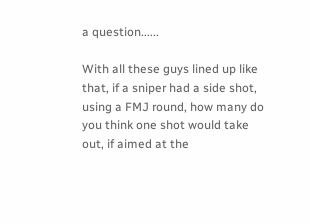a question......

With all these guys lined up like that, if a sniper had a side shot, using a FMJ round, how many do you think one shot would take out, if aimed at the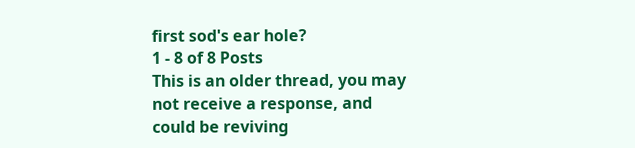first sod's ear hole?
1 - 8 of 8 Posts
This is an older thread, you may not receive a response, and could be reviving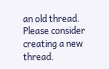an old thread. Please consider creating a new thread.